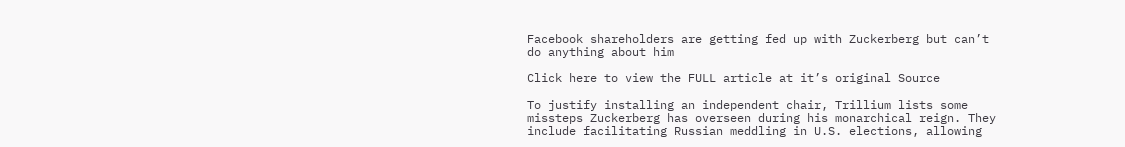Facebook shareholders are getting fed up with Zuckerberg but can’t do anything about him

Click here to view the FULL article at it’s original Source

To justify installing an independent chair, Trillium lists some missteps Zuckerberg has overseen during his monarchical reign. They include facilitating Russian meddling in U.S. elections, allowing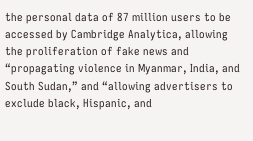the personal data of 87 million users to be accessed by Cambridge Analytica, allowing the proliferation of fake news and “propagating violence in Myanmar, India, and South Sudan,” and “allowing advertisers to exclude black, Hispanic, and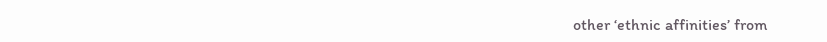other ‘ethnic affinities’ from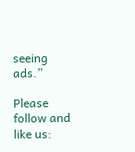seeing ads.”

Please follow and like us: